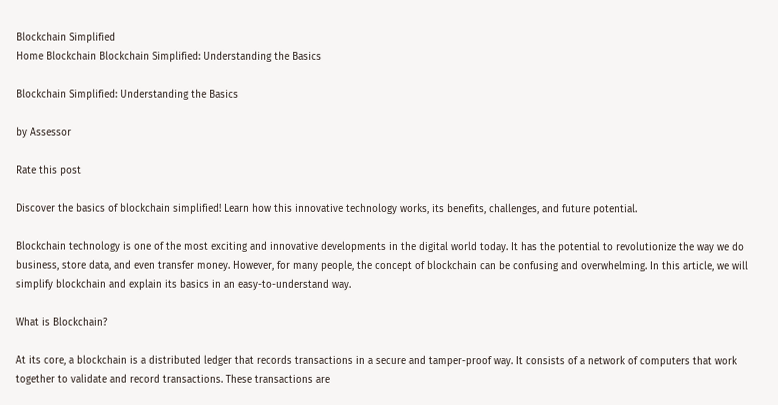Blockchain Simplified
Home Blockchain Blockchain Simplified: Understanding the Basics

Blockchain Simplified: Understanding the Basics

by Assessor

Rate this post

Discover the basics of blockchain simplified! Learn how this innovative technology works, its benefits, challenges, and future potential.

Blockchain technology is one of the most exciting and innovative developments in the digital world today. It has the potential to revolutionize the way we do business, store data, and even transfer money. However, for many people, the concept of blockchain can be confusing and overwhelming. In this article, we will simplify blockchain and explain its basics in an easy-to-understand way.

What is Blockchain?

At its core, a blockchain is a distributed ledger that records transactions in a secure and tamper-proof way. It consists of a network of computers that work together to validate and record transactions. These transactions are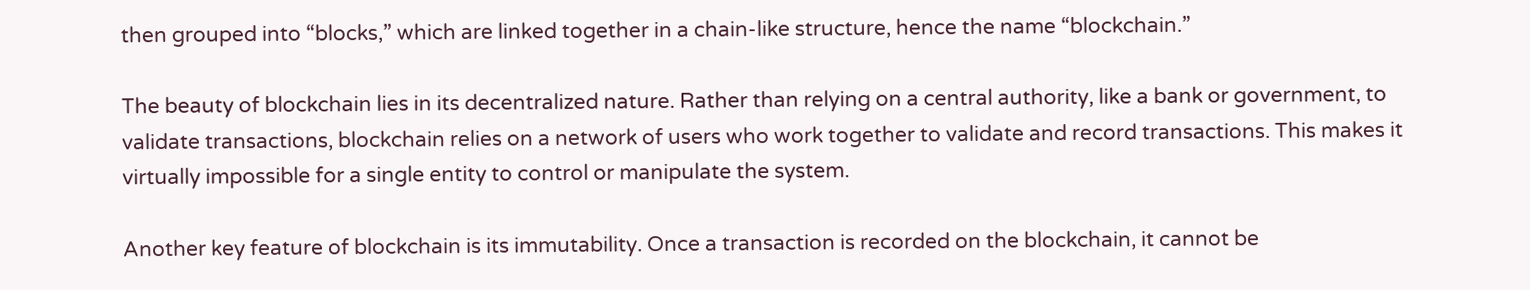then grouped into “blocks,” which are linked together in a chain-like structure, hence the name “blockchain.”

The beauty of blockchain lies in its decentralized nature. Rather than relying on a central authority, like a bank or government, to validate transactions, blockchain relies on a network of users who work together to validate and record transactions. This makes it virtually impossible for a single entity to control or manipulate the system.

Another key feature of blockchain is its immutability. Once a transaction is recorded on the blockchain, it cannot be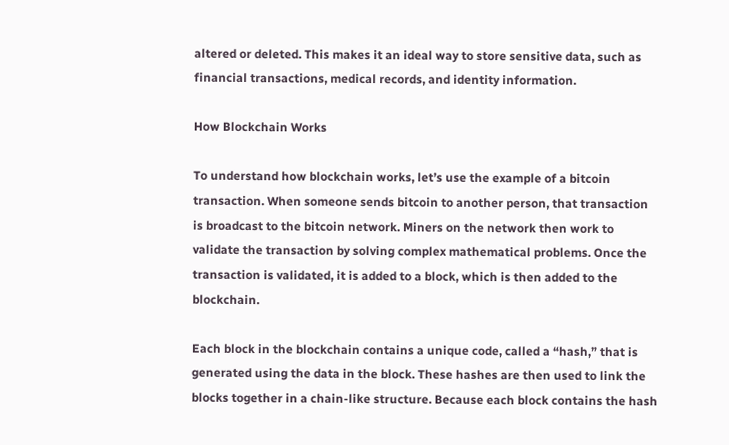altered or deleted. This makes it an ideal way to store sensitive data, such as financial transactions, medical records, and identity information.

How Blockchain Works

To understand how blockchain works, let’s use the example of a bitcoin transaction. When someone sends bitcoin to another person, that transaction is broadcast to the bitcoin network. Miners on the network then work to validate the transaction by solving complex mathematical problems. Once the transaction is validated, it is added to a block, which is then added to the blockchain.

Each block in the blockchain contains a unique code, called a “hash,” that is generated using the data in the block. These hashes are then used to link the blocks together in a chain-like structure. Because each block contains the hash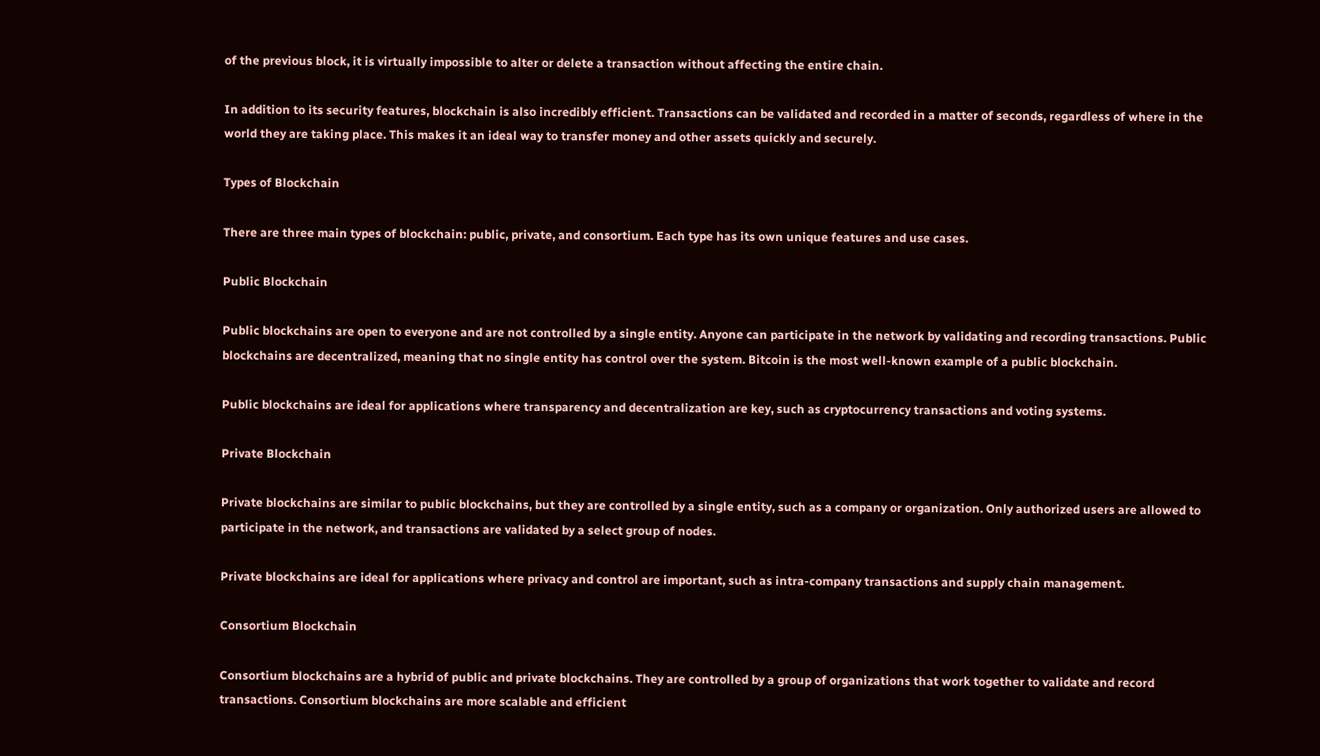of the previous block, it is virtually impossible to alter or delete a transaction without affecting the entire chain.

In addition to its security features, blockchain is also incredibly efficient. Transactions can be validated and recorded in a matter of seconds, regardless of where in the world they are taking place. This makes it an ideal way to transfer money and other assets quickly and securely.

Types of Blockchain

There are three main types of blockchain: public, private, and consortium. Each type has its own unique features and use cases.

Public Blockchain

Public blockchains are open to everyone and are not controlled by a single entity. Anyone can participate in the network by validating and recording transactions. Public blockchains are decentralized, meaning that no single entity has control over the system. Bitcoin is the most well-known example of a public blockchain.

Public blockchains are ideal for applications where transparency and decentralization are key, such as cryptocurrency transactions and voting systems.

Private Blockchain

Private blockchains are similar to public blockchains, but they are controlled by a single entity, such as a company or organization. Only authorized users are allowed to participate in the network, and transactions are validated by a select group of nodes.

Private blockchains are ideal for applications where privacy and control are important, such as intra-company transactions and supply chain management.

Consortium Blockchain

Consortium blockchains are a hybrid of public and private blockchains. They are controlled by a group of organizations that work together to validate and record transactions. Consortium blockchains are more scalable and efficient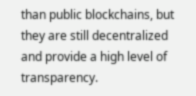than public blockchains, but they are still decentralized and provide a high level of transparency.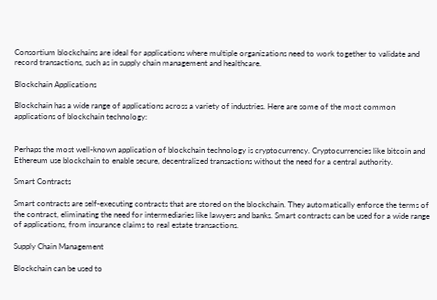Consortium blockchains are ideal for applications where multiple organizations need to work together to validate and record transactions, such as in supply chain management and healthcare.

Blockchain Applications

Blockchain has a wide range of applications across a variety of industries. Here are some of the most common applications of blockchain technology:


Perhaps the most well-known application of blockchain technology is cryptocurrency. Cryptocurrencies like bitcoin and Ethereum use blockchain to enable secure, decentralized transactions without the need for a central authority.

Smart Contracts

Smart contracts are self-executing contracts that are stored on the blockchain. They automatically enforce the terms of the contract, eliminating the need for intermediaries like lawyers and banks. Smart contracts can be used for a wide range of applications, from insurance claims to real estate transactions.

Supply Chain Management

Blockchain can be used to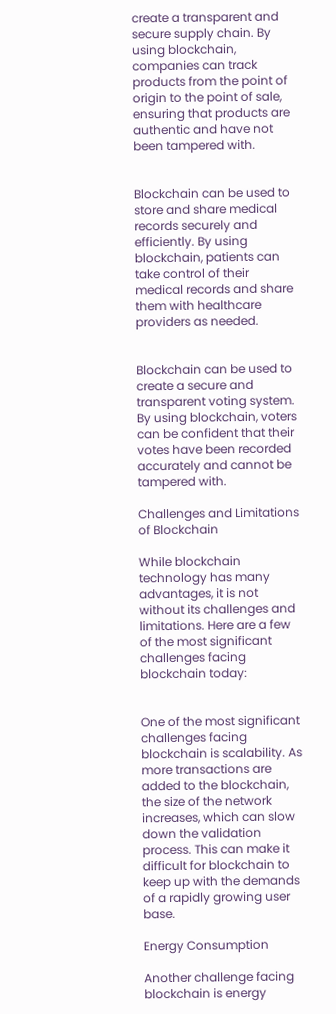create a transparent and secure supply chain. By using blockchain, companies can track products from the point of origin to the point of sale, ensuring that products are authentic and have not been tampered with.


Blockchain can be used to store and share medical records securely and efficiently. By using blockchain, patients can take control of their medical records and share them with healthcare providers as needed.


Blockchain can be used to create a secure and transparent voting system. By using blockchain, voters can be confident that their votes have been recorded accurately and cannot be tampered with.

Challenges and Limitations of Blockchain

While blockchain technology has many advantages, it is not without its challenges and limitations. Here are a few of the most significant challenges facing blockchain today:


One of the most significant challenges facing blockchain is scalability. As more transactions are added to the blockchain, the size of the network increases, which can slow down the validation process. This can make it difficult for blockchain to keep up with the demands of a rapidly growing user base.

Energy Consumption

Another challenge facing blockchain is energy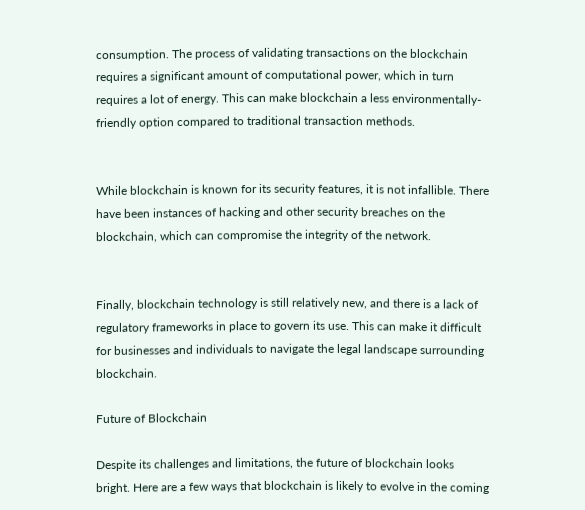consumption. The process of validating transactions on the blockchain requires a significant amount of computational power, which in turn requires a lot of energy. This can make blockchain a less environmentally-friendly option compared to traditional transaction methods.


While blockchain is known for its security features, it is not infallible. There have been instances of hacking and other security breaches on the blockchain, which can compromise the integrity of the network.


Finally, blockchain technology is still relatively new, and there is a lack of regulatory frameworks in place to govern its use. This can make it difficult for businesses and individuals to navigate the legal landscape surrounding blockchain.

Future of Blockchain

Despite its challenges and limitations, the future of blockchain looks bright. Here are a few ways that blockchain is likely to evolve in the coming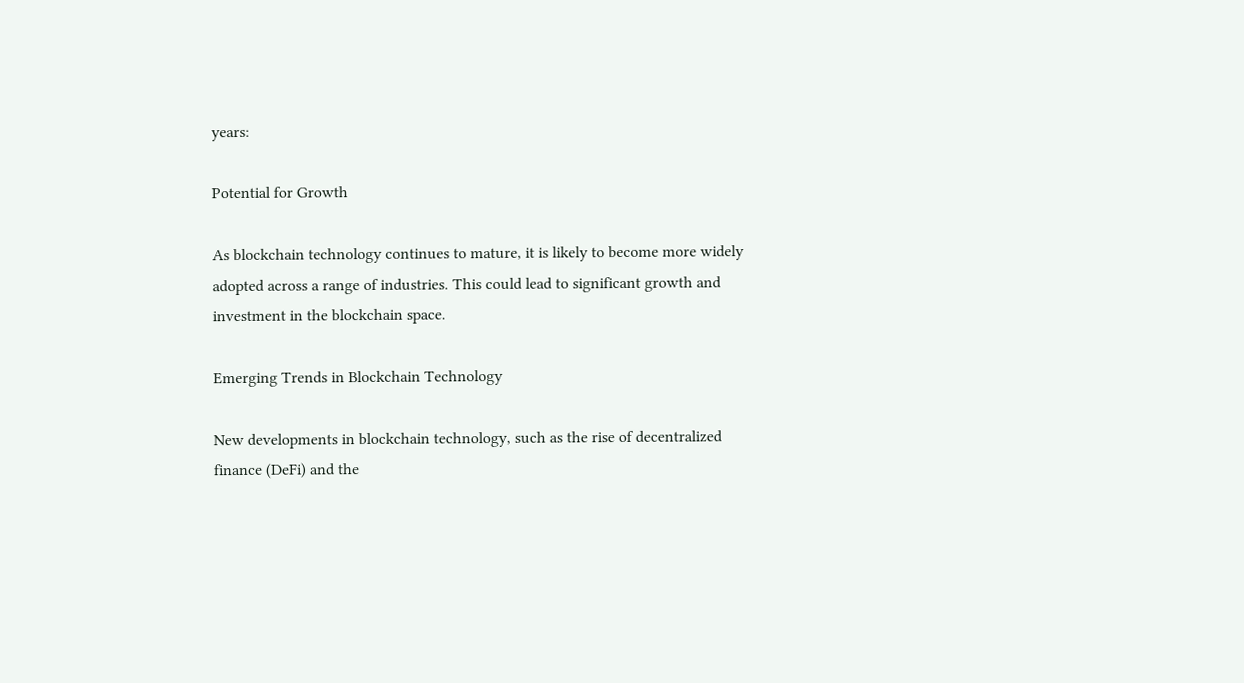years:

Potential for Growth

As blockchain technology continues to mature, it is likely to become more widely adopted across a range of industries. This could lead to significant growth and investment in the blockchain space.

Emerging Trends in Blockchain Technology

New developments in blockchain technology, such as the rise of decentralized finance (DeFi) and the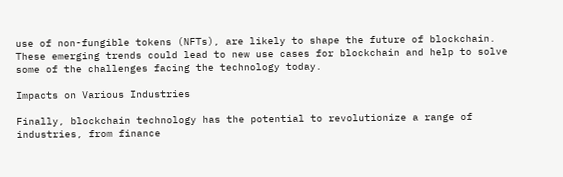use of non-fungible tokens (NFTs), are likely to shape the future of blockchain. These emerging trends could lead to new use cases for blockchain and help to solve some of the challenges facing the technology today.

Impacts on Various Industries

Finally, blockchain technology has the potential to revolutionize a range of industries, from finance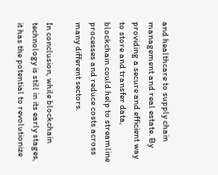and healthcare to supply chain management and real estate. By providing a secure and efficient way to store and transfer data, blockchain could help to streamline processes and reduce costs across many different sectors.

In conclusion, while blockchain technology is still in its early stages, it has the potential to revolutionize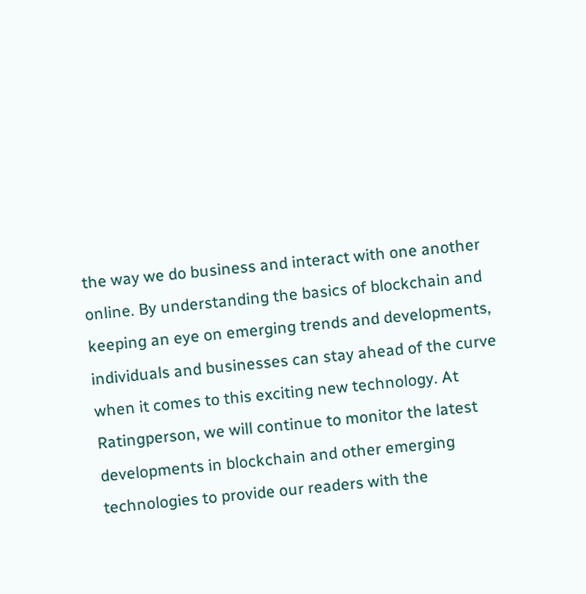the way we do business and interact with one another online. By understanding the basics of blockchain and keeping an eye on emerging trends and developments, individuals and businesses can stay ahead of the curve when it comes to this exciting new technology. At Ratingperson, we will continue to monitor the latest developments in blockchain and other emerging technologies to provide our readers with the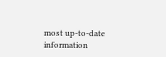most up-to-date information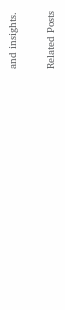and insights.

Related Posts